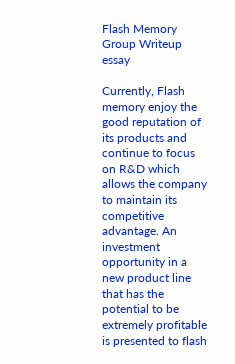Flash Memory Group Writeup essay

Currently, Flash memory enjoy the good reputation of its products and continue to focus on R&D which allows the company to maintain its competitive advantage. An investment opportunity in a new product line that has the potential to be extremely profitable is presented to flash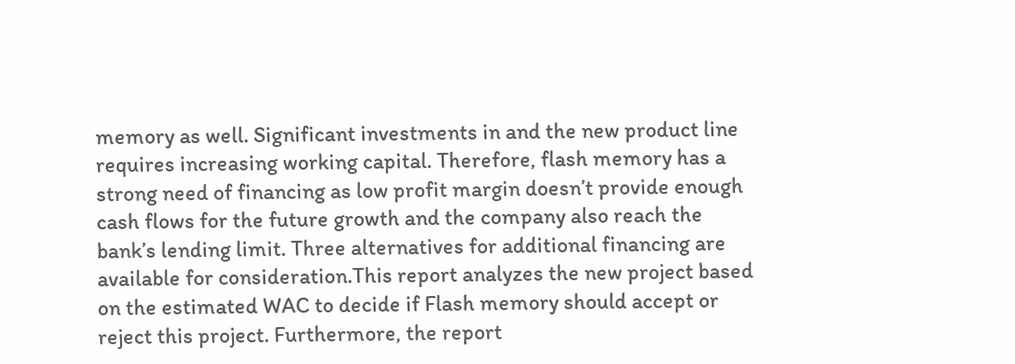memory as well. Significant investments in and the new product line requires increasing working capital. Therefore, flash memory has a strong need of financing as low profit margin doesn’t provide enough cash flows for the future growth and the company also reach the bank’s lending limit. Three alternatives for additional financing are available for consideration.This report analyzes the new project based on the estimated WAC to decide if Flash memory should accept or reject this project. Furthermore, the report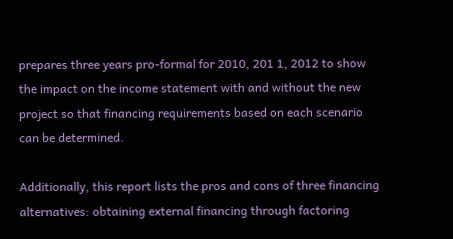prepares three years pro-formal for 2010, 201 1, 2012 to show the impact on the income statement with and without the new project so that financing requirements based on each scenario can be determined.

Additionally, this report lists the pros and cons of three financing alternatives: obtaining external financing through factoring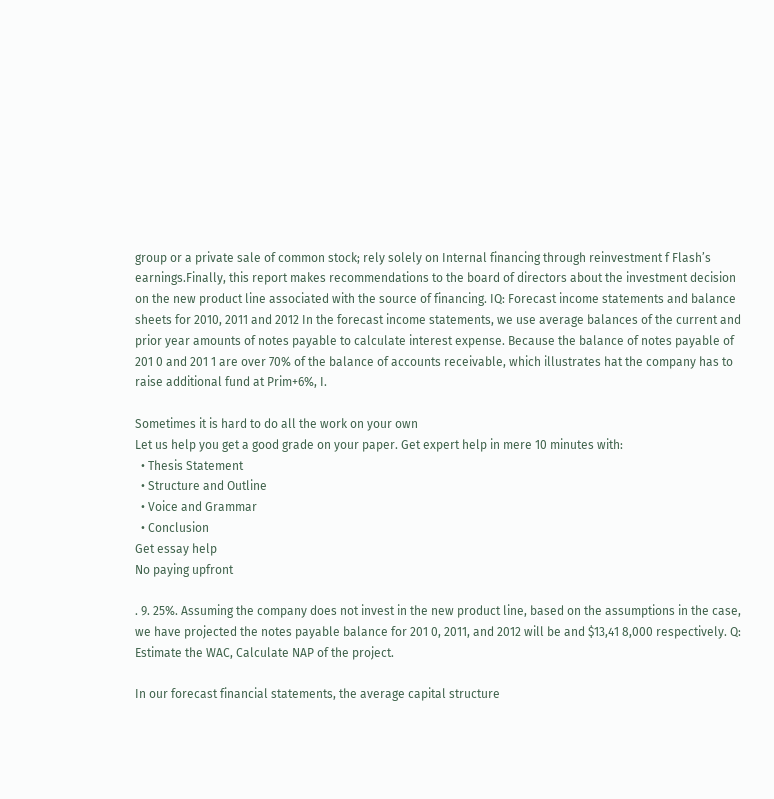group or a private sale of common stock; rely solely on Internal financing through reinvestment f Flash’s earnings.Finally, this report makes recommendations to the board of directors about the investment decision on the new product line associated with the source of financing. IQ: Forecast income statements and balance sheets for 2010, 2011 and 2012 In the forecast income statements, we use average balances of the current and prior year amounts of notes payable to calculate interest expense. Because the balance of notes payable of 201 0 and 201 1 are over 70% of the balance of accounts receivable, which illustrates hat the company has to raise additional fund at Prim+6%, I.

Sometimes it is hard to do all the work on your own
Let us help you get a good grade on your paper. Get expert help in mere 10 minutes with:
  • Thesis Statement
  • Structure and Outline
  • Voice and Grammar
  • Conclusion
Get essay help
No paying upfront

. 9. 25%. Assuming the company does not invest in the new product line, based on the assumptions in the case, we have projected the notes payable balance for 201 0, 2011, and 2012 will be and $13,41 8,000 respectively. Q: Estimate the WAC, Calculate NAP of the project.

In our forecast financial statements, the average capital structure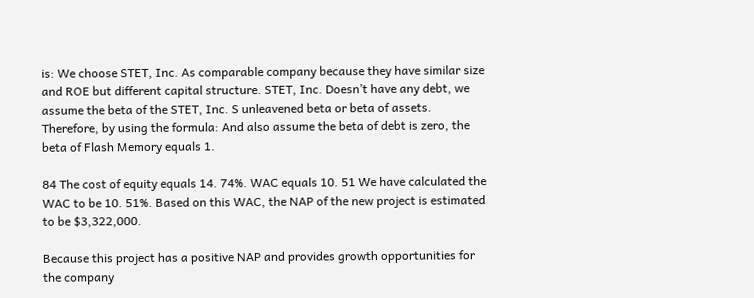is: We choose STET, Inc. As comparable company because they have similar size and ROE but different capital structure. STET, Inc. Doesn’t have any debt, we assume the beta of the STET, Inc. S unleavened beta or beta of assets. Therefore, by using the formula: And also assume the beta of debt is zero, the beta of Flash Memory equals 1.

84 The cost of equity equals 14. 74%. WAC equals 10. 51 We have calculated the WAC to be 10. 51%. Based on this WAC, the NAP of the new project is estimated to be $3,322,000.

Because this project has a positive NAP and provides growth opportunities for the company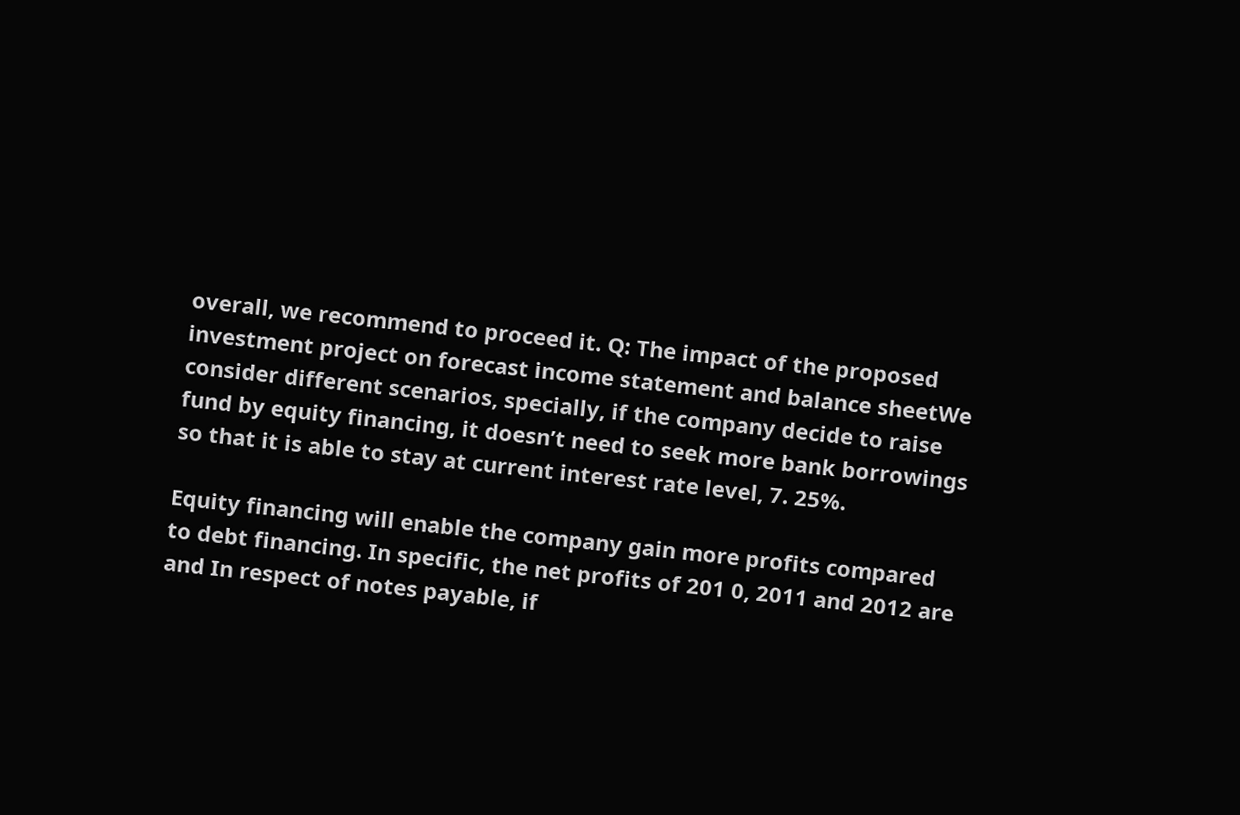overall, we recommend to proceed it. Q: The impact of the proposed investment project on forecast income statement and balance sheetWe consider different scenarios, specially, if the company decide to raise fund by equity financing, it doesn’t need to seek more bank borrowings so that it is able to stay at current interest rate level, 7. 25%.

Equity financing will enable the company gain more profits compared to debt financing. In specific, the net profits of 201 0, 2011 and 2012 are and In respect of notes payable, if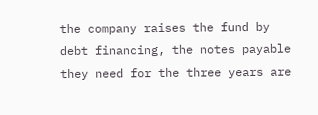the company raises the fund by debt financing, the notes payable they need for the three years are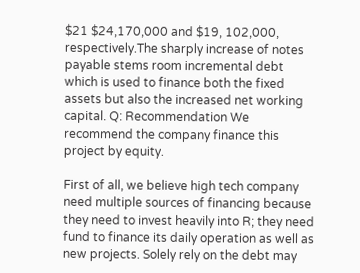$21 $24,170,000 and $19, 102,000, respectively.The sharply increase of notes payable stems room incremental debt which is used to finance both the fixed assets but also the increased net working capital. Q: Recommendation We recommend the company finance this project by equity.

First of all, we believe high tech company need multiple sources of financing because they need to invest heavily into R; they need fund to finance its daily operation as well as new projects. Solely rely on the debt may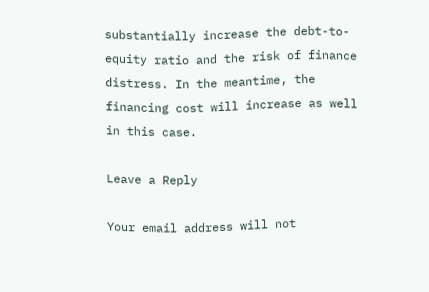substantially increase the debt-to-equity ratio and the risk of finance distress. In the meantime, the financing cost will increase as well in this case.

Leave a Reply

Your email address will not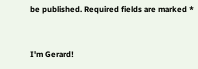be published. Required fields are marked *


I'm Gerard!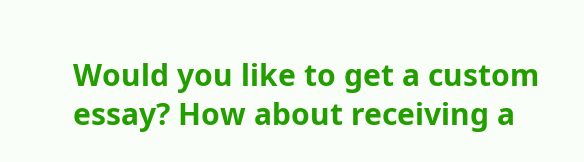Would you like to get a custom essay? How about receiving a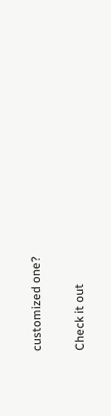customized one?

Check it out